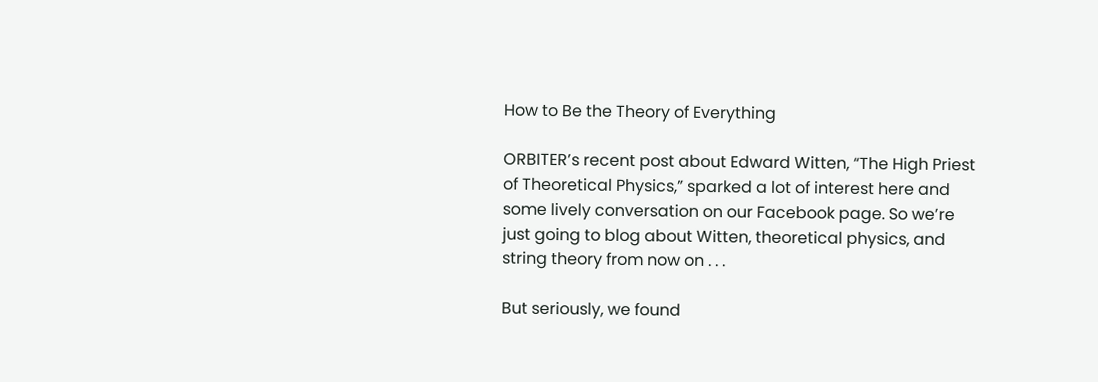How to Be the Theory of Everything

ORBITER’s recent post about Edward Witten, “The High Priest of Theoretical Physics,” sparked a lot of interest here and some lively conversation on our Facebook page. So we’re just going to blog about Witten, theoretical physics, and string theory from now on . . .

But seriously, we found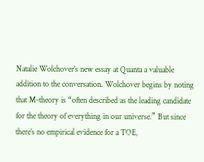Natalie Wolchover’s new essay at Quanta a valuable addition to the conversation. Wolchover begins by noting that M-theory is “often described as the leading candidate for the theory of everything in our universe.” But since there’s no empirical evidence for a TOE,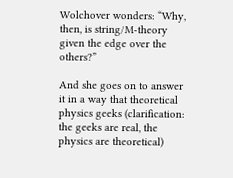Wolchover wonders: “Why, then, is string/M-theory given the edge over the others?”

And she goes on to answer it in a way that theoretical physics geeks (clarification: the geeks are real, the physics are theoretical)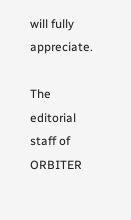will fully appreciate.

The editorial staff of ORBITER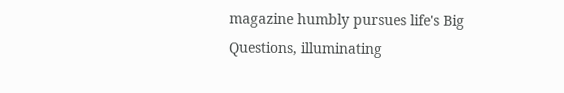magazine humbly pursues life's Big Questions, illuminating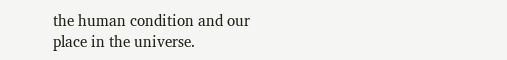the human condition and our place in the universe.